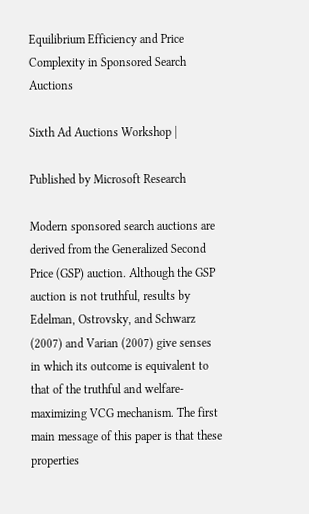Equilibrium Efficiency and Price Complexity in Sponsored Search Auctions

Sixth Ad Auctions Workshop |

Published by Microsoft Research

Modern sponsored search auctions are derived from the Generalized Second Price (GSP) auction. Although the GSP auction is not truthful, results by Edelman, Ostrovsky, and Schwarz (2007) and Varian (2007) give senses in which its outcome is equivalent to that of the truthful and welfare-maximizing VCG mechanism. The first main message of this paper is that these properties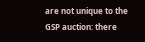are not unique to the GSP auction: there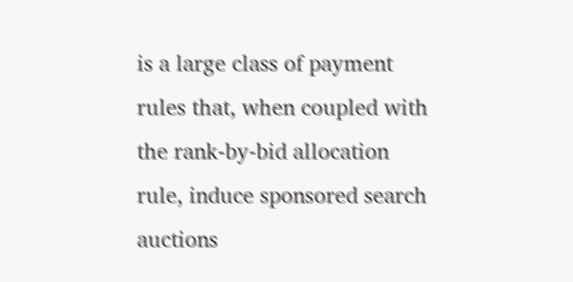is a large class of payment rules that, when coupled with the rank-by-bid allocation rule, induce sponsored search auctions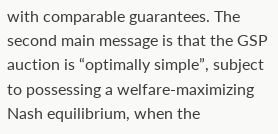with comparable guarantees. The second main message is that the GSP auction is “optimally simple”, subject to possessing a welfare-maximizing Nash equilibrium, when the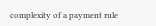complexity of a payment rule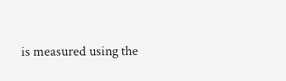is measured using the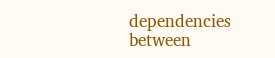dependencies between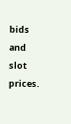bids and slot prices.